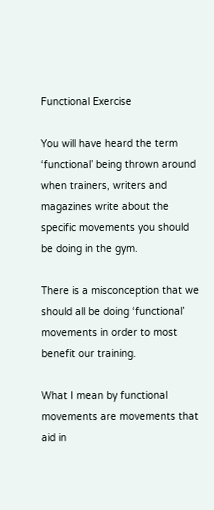Functional Exercise

You will have heard the term ‘functional’ being thrown around when trainers, writers and magazines write about the specific movements you should be doing in the gym.

There is a misconception that we should all be doing ‘functional’ movements in order to most benefit our training.

What I mean by functional movements are movements that aid in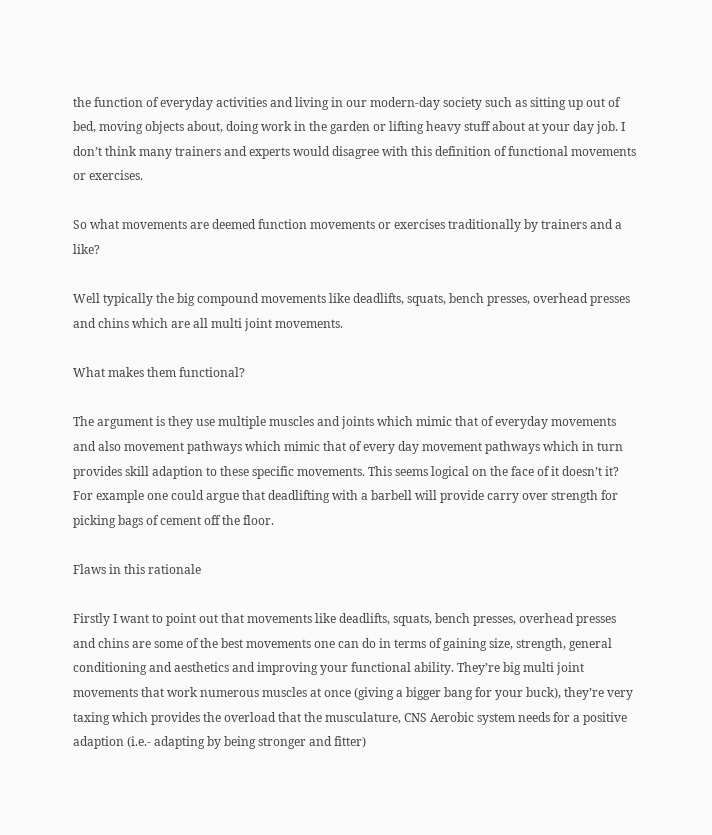the function of everyday activities and living in our modern-day society such as sitting up out of bed, moving objects about, doing work in the garden or lifting heavy stuff about at your day job. I don’t think many trainers and experts would disagree with this definition of functional movements or exercises.

So what movements are deemed function movements or exercises traditionally by trainers and a like?

Well typically the big compound movements like deadlifts, squats, bench presses, overhead presses and chins which are all multi joint movements.

What makes them functional?

The argument is they use multiple muscles and joints which mimic that of everyday movements and also movement pathways which mimic that of every day movement pathways which in turn provides skill adaption to these specific movements. This seems logical on the face of it doesn’t it? For example one could argue that deadlifting with a barbell will provide carry over strength for picking bags of cement off the floor.

Flaws in this rationale

Firstly I want to point out that movements like deadlifts, squats, bench presses, overhead presses and chins are some of the best movements one can do in terms of gaining size, strength, general conditioning and aesthetics and improving your functional ability. They’re big multi joint movements that work numerous muscles at once (giving a bigger bang for your buck), they’re very taxing which provides the overload that the musculature, CNS Aerobic system needs for a positive adaption (i.e.- adapting by being stronger and fitter)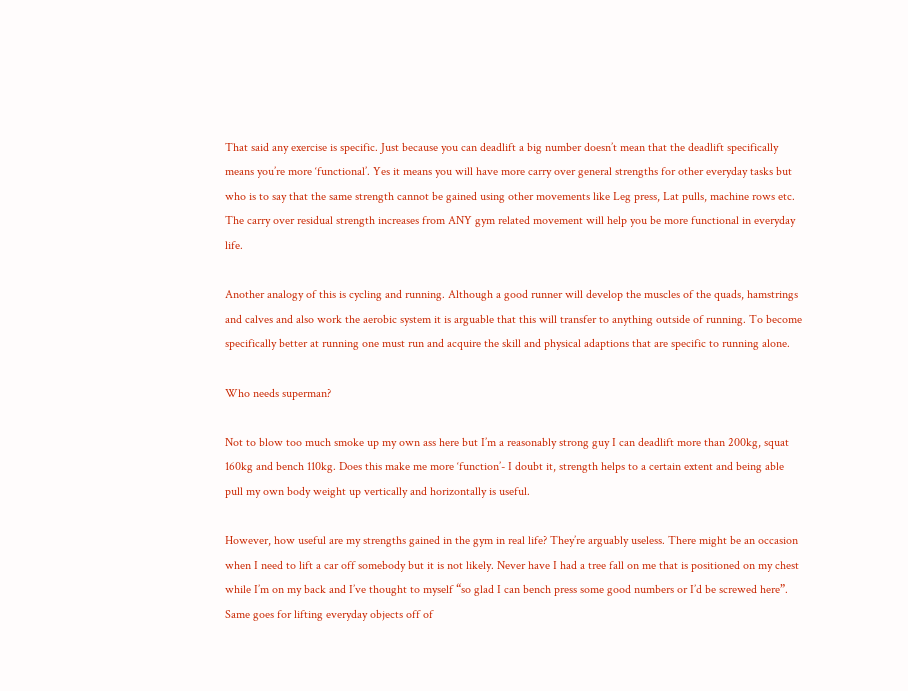That said any exercise is specific. Just because you can deadlift a big number doesn’t mean that the deadlift specifically means you’re more ‘functional’. Yes it means you will have more carry over general strengths for other everyday tasks but who is to say that the same strength cannot be gained using other movements like Leg press, Lat pulls, machine rows etc. The carry over residual strength increases from ANY gym related movement will help you be more functional in everyday life.

Another analogy of this is cycling and running. Although a good runner will develop the muscles of the quads, hamstrings and calves and also work the aerobic system it is arguable that this will transfer to anything outside of running. To become specifically better at running one must run and acquire the skill and physical adaptions that are specific to running alone.

Who needs superman?

Not to blow too much smoke up my own ass here but I’m a reasonably strong guy I can deadlift more than 200kg, squat 160kg and bench 110kg. Does this make me more ‘function’- I doubt it, strength helps to a certain extent and being able pull my own body weight up vertically and horizontally is useful.

However, how useful are my strengths gained in the gym in real life? They’re arguably useless. There might be an occasion when I need to lift a car off somebody but it is not likely. Never have I had a tree fall on me that is positioned on my chest while I’m on my back and I’ve thought to myself “so glad I can bench press some good numbers or I’d be screwed here”. Same goes for lifting everyday objects off of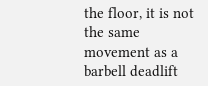the floor, it is not the same movement as a barbell deadlift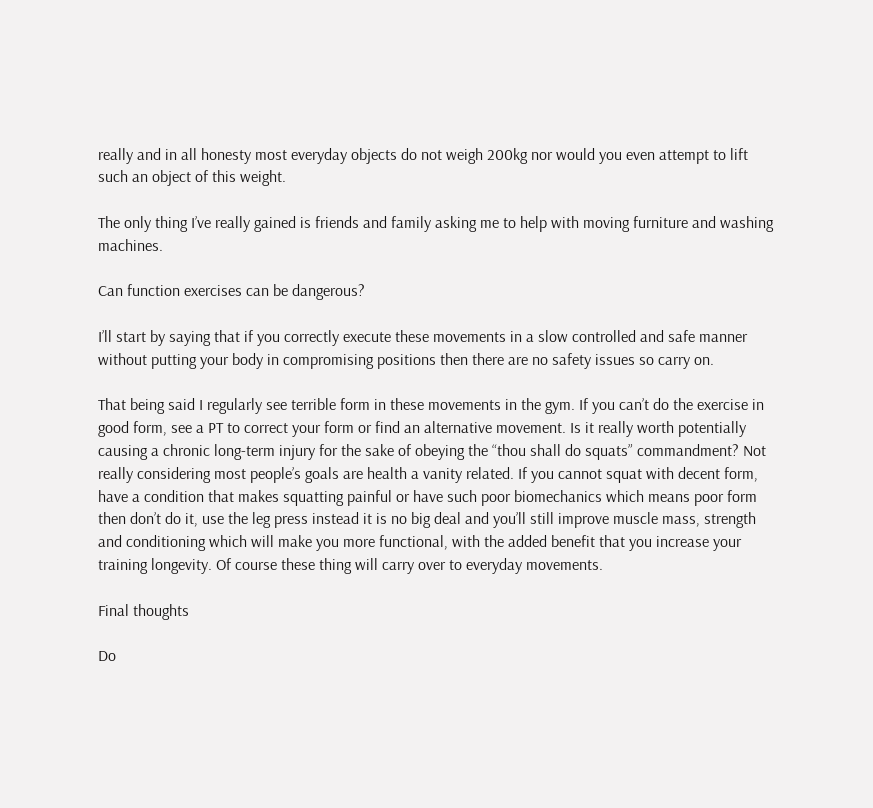really and in all honesty most everyday objects do not weigh 200kg nor would you even attempt to lift such an object of this weight.

The only thing I’ve really gained is friends and family asking me to help with moving furniture and washing machines.

Can function exercises can be dangerous?

I’ll start by saying that if you correctly execute these movements in a slow controlled and safe manner without putting your body in compromising positions then there are no safety issues so carry on.

That being said I regularly see terrible form in these movements in the gym. If you can’t do the exercise in good form, see a PT to correct your form or find an alternative movement. Is it really worth potentially causing a chronic long-term injury for the sake of obeying the “thou shall do squats” commandment? Not really considering most people’s goals are health a vanity related. If you cannot squat with decent form, have a condition that makes squatting painful or have such poor biomechanics which means poor form then don’t do it, use the leg press instead it is no big deal and you’ll still improve muscle mass, strength and conditioning which will make you more functional, with the added benefit that you increase your training longevity. Of course these thing will carry over to everyday movements.

Final thoughts

Do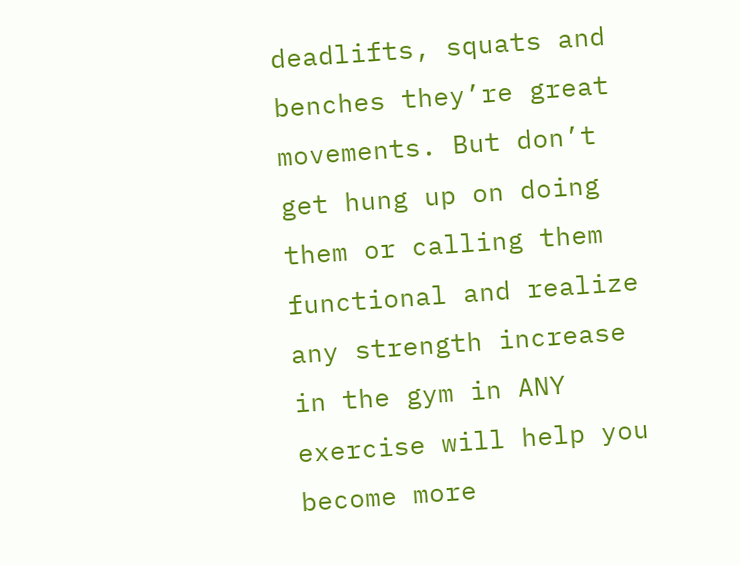deadlifts, squats and benches they’re great movements. But don’t get hung up on doing them or calling them functional and realize any strength increase in the gym in ANY exercise will help you become more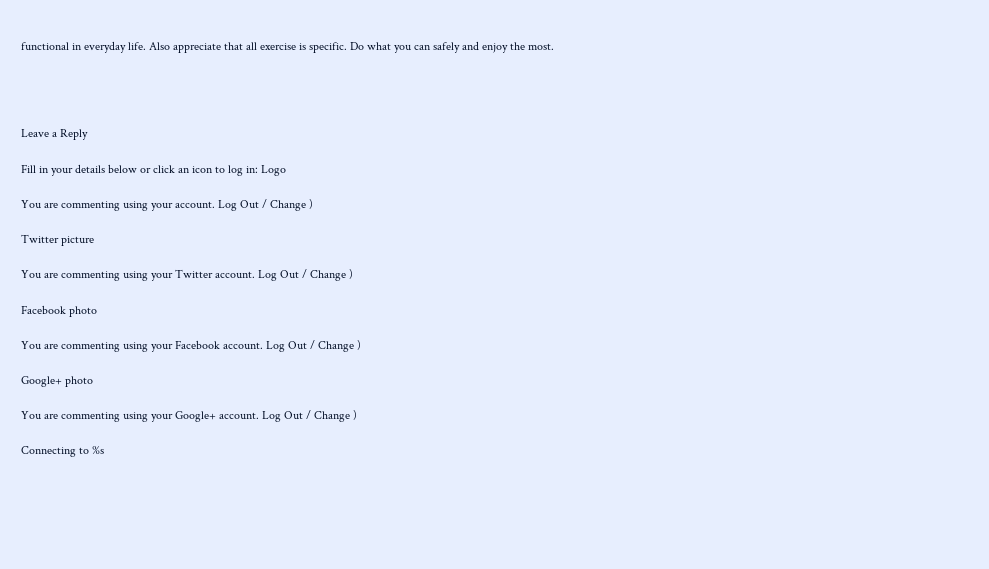functional in everyday life. Also appreciate that all exercise is specific. Do what you can safely and enjoy the most.




Leave a Reply

Fill in your details below or click an icon to log in: Logo

You are commenting using your account. Log Out / Change )

Twitter picture

You are commenting using your Twitter account. Log Out / Change )

Facebook photo

You are commenting using your Facebook account. Log Out / Change )

Google+ photo

You are commenting using your Google+ account. Log Out / Change )

Connecting to %s